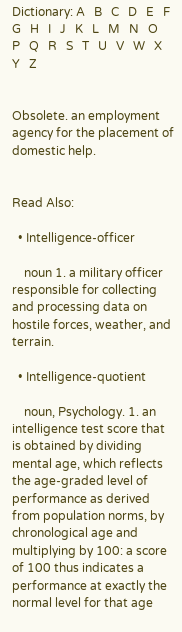Dictionary: A   B   C   D   E   F   G   H   I   J   K   L   M   N   O   P   Q   R   S   T   U   V   W   X   Y   Z


Obsolete. an employment agency for the placement of domestic help.


Read Also:

  • Intelligence-officer

    noun 1. a military officer responsible for collecting and processing data on hostile forces, weather, and terrain.

  • Intelligence-quotient

    noun, Psychology. 1. an intelligence test score that is obtained by dividing mental age, which reflects the age-graded level of performance as derived from population norms, by chronological age and multiplying by 100: a score of 100 thus indicates a performance at exactly the normal level for that age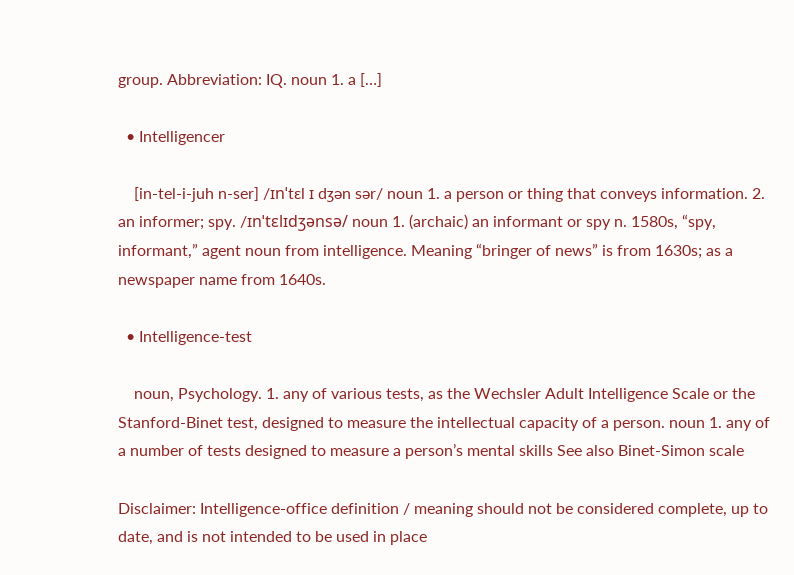group. Abbreviation: IQ. noun 1. a […]

  • Intelligencer

    [in-tel-i-juh n-ser] /ɪnˈtɛl ɪ dʒən sər/ noun 1. a person or thing that conveys information. 2. an informer; spy. /ɪnˈtɛlɪdʒənsə/ noun 1. (archaic) an informant or spy n. 1580s, “spy, informant,” agent noun from intelligence. Meaning “bringer of news” is from 1630s; as a newspaper name from 1640s.

  • Intelligence-test

    noun, Psychology. 1. any of various tests, as the Wechsler Adult Intelligence Scale or the Stanford-Binet test, designed to measure the intellectual capacity of a person. noun 1. any of a number of tests designed to measure a person’s mental skills See also Binet-Simon scale

Disclaimer: Intelligence-office definition / meaning should not be considered complete, up to date, and is not intended to be used in place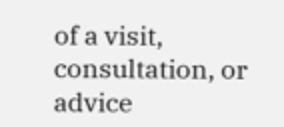of a visit, consultation, or advice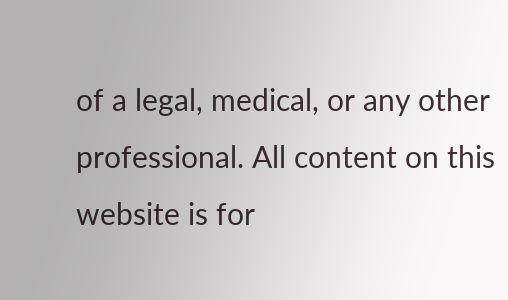of a legal, medical, or any other professional. All content on this website is for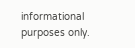informational purposes only.